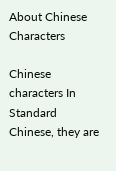About Chinese Characters

Chinese characters In Standard Chinese, they are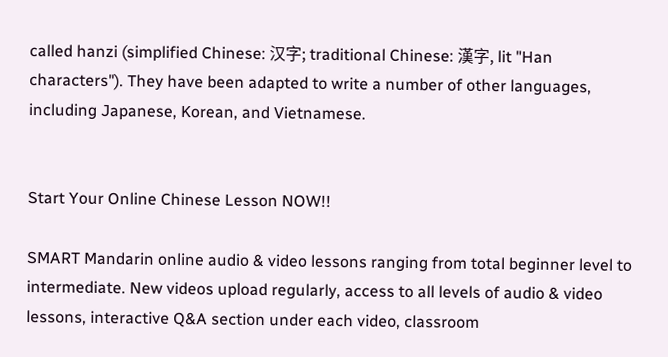called hanzi (simplified Chinese: 汉字; traditional Chinese: 漢字, lit "Han characters"). They have been adapted to write a number of other languages, including Japanese, Korean, and Vietnamese.


Start Your Online Chinese Lesson NOW!!

SMART Mandarin online audio & video lessons ranging from total beginner level to intermediate. New videos upload regularly, access to all levels of audio & video lessons, interactive Q&A section under each video, classroom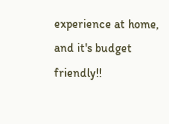experience at home, and it's budget friendly!!